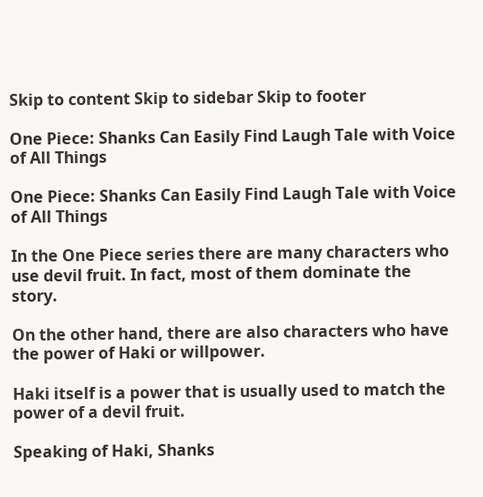Skip to content Skip to sidebar Skip to footer

One Piece: Shanks Can Easily Find Laugh Tale with Voice of All Things

One Piece: Shanks Can Easily Find Laugh Tale with Voice of All Things

In the One Piece series there are many characters who use devil fruit. In fact, most of them dominate the story.

On the other hand, there are also characters who have the power of Haki or willpower.

Haki itself is a power that is usually used to match the power of a devil fruit.

Speaking of Haki, Shanks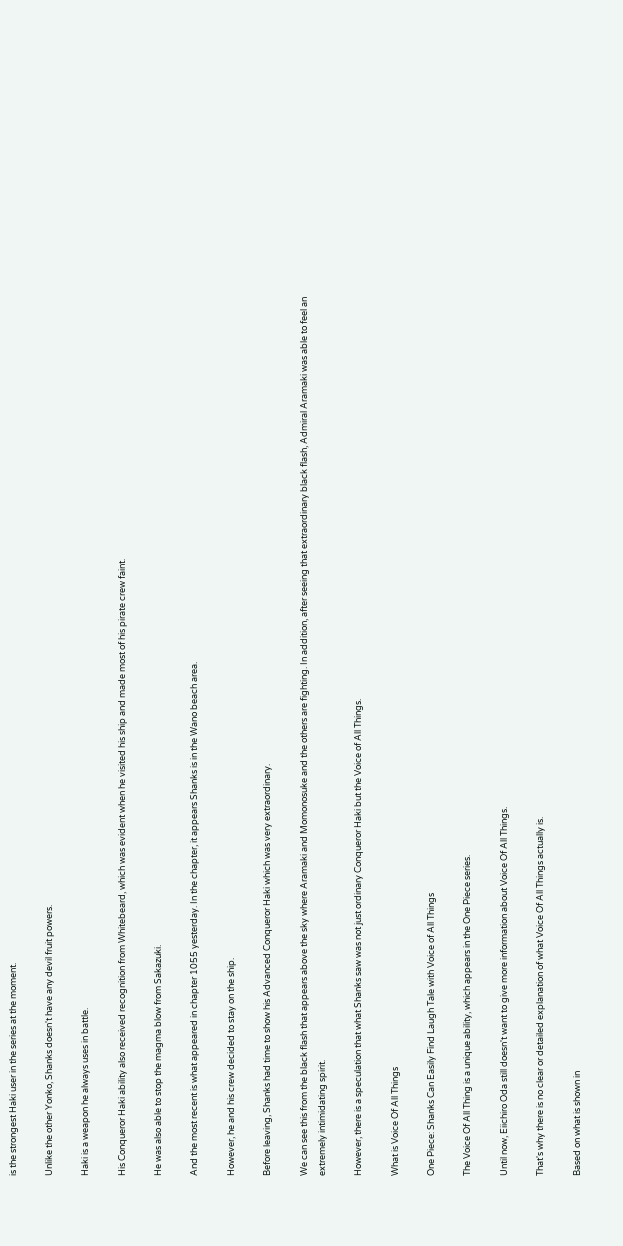is the strongest Haki user in the series at the moment.

Unlike the other Yonko, Shanks doesn't have any devil fruit powers.

Haki is a weapon he always uses in battle.

His Conqueror Haki ability also received recognition from Whitebeard, which was evident when he visited his ship and made most of his pirate crew faint.

He was also able to stop the magma blow from Sakazuki.

And the most recent is what appeared in chapter 1055 yesterday. In the chapter, it appears Shanks is in the Wano beach area.

However, he and his crew decided to stay on the ship.

Before leaving, Shanks had time to show his Advanced Conqueror Haki which was very extraordinary.

We can see this from the black flash that appears above the sky where Aramaki and Momonosuke and the others are fighting. In addition, after seeing that extraordinary black flash, Admiral Aramaki was able to feel an extremely intimidating spirit.

However, there is a speculation that what Shanks saw was not just ordinary Conqueror Haki but the Voice of All Things.

What is Voice Of All Things

One Piece: Shanks Can Easily Find Laugh Tale with Voice of All Things

The Voice Of All Thing is a unique ability, which appears in the One Piece series.

Until now, Eiichiro Oda still doesn't want to give more information about Voice Of All Things.

That's why there is no clear or detailed explanation of what Voice Of All Things actually is.

Based on what is shown in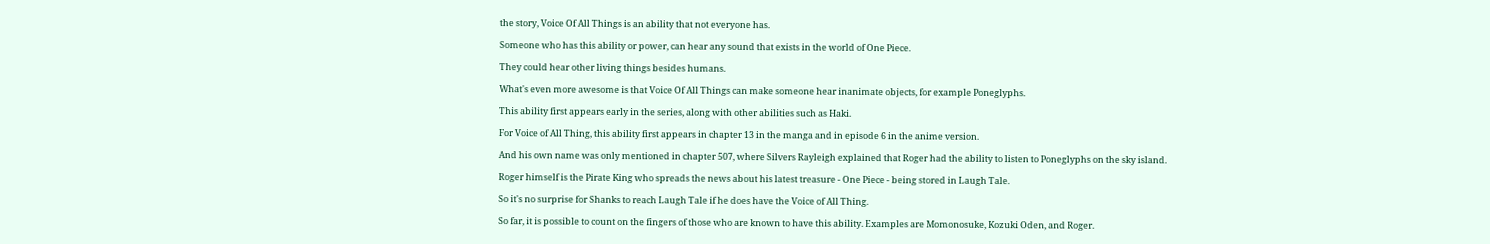the story, Voice Of All Things is an ability that not everyone has.

Someone who has this ability or power, can hear any sound that exists in the world of One Piece.

They could hear other living things besides humans.

What's even more awesome is that Voice Of All Things can make someone hear inanimate objects, for example Poneglyphs.

This ability first appears early in the series, along with other abilities such as Haki.

For Voice of All Thing, this ability first appears in chapter 13 in the manga and in episode 6 in the anime version.

And his own name was only mentioned in chapter 507, where Silvers Rayleigh explained that Roger had the ability to listen to Poneglyphs on the sky island.

Roger himself is the Pirate King who spreads the news about his latest treasure - One Piece - being stored in Laugh Tale.

So it's no surprise for Shanks to reach Laugh Tale if he does have the Voice of All Thing.

So far, it is possible to count on the fingers of those who are known to have this ability. Examples are Momonosuke, Kozuki Oden, and Roger.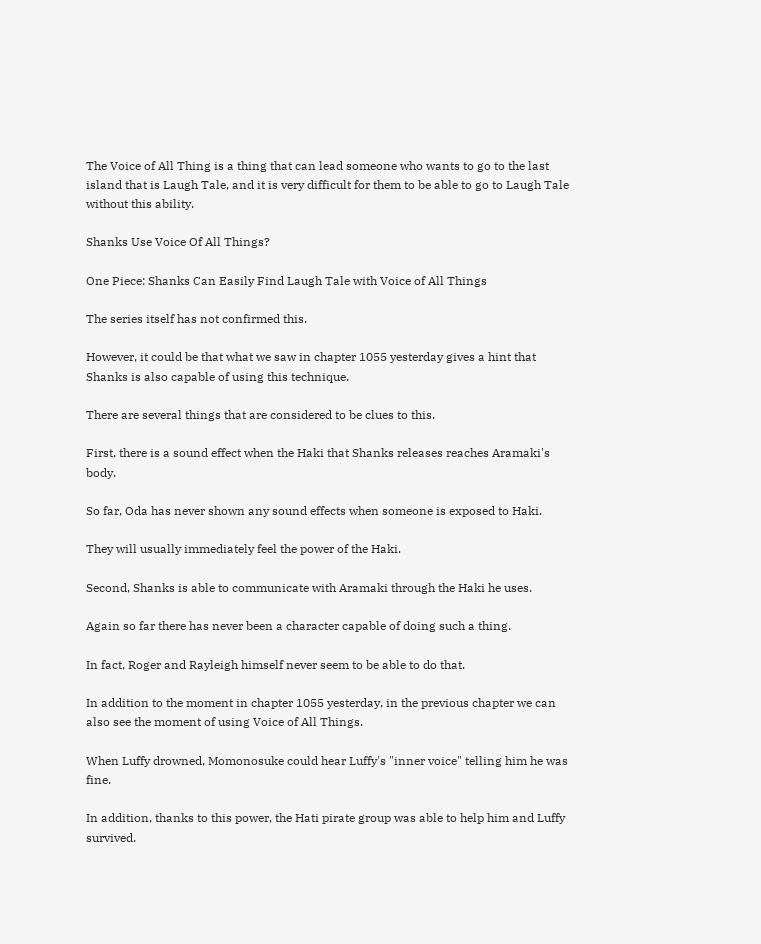The Voice of All Thing is a thing that can lead someone who wants to go to the last island that is Laugh Tale, and it is very difficult for them to be able to go to Laugh Tale without this ability.

Shanks Use Voice Of All Things?

One Piece: Shanks Can Easily Find Laugh Tale with Voice of All Things

The series itself has not confirmed this.

However, it could be that what we saw in chapter 1055 yesterday gives a hint that Shanks is also capable of using this technique.

There are several things that are considered to be clues to this.

First, there is a sound effect when the Haki that Shanks releases reaches Aramaki's body.

So far, Oda has never shown any sound effects when someone is exposed to Haki.

They will usually immediately feel the power of the Haki.

Second, Shanks is able to communicate with Aramaki through the Haki he uses.

Again so far there has never been a character capable of doing such a thing.

In fact, Roger and Rayleigh himself never seem to be able to do that.

In addition to the moment in chapter 1055 yesterday, in the previous chapter we can also see the moment of using Voice of All Things.

When Luffy drowned, Momonosuke could hear Luffy's "inner voice" telling him he was fine.

In addition, thanks to this power, the Hati pirate group was able to help him and Luffy survived.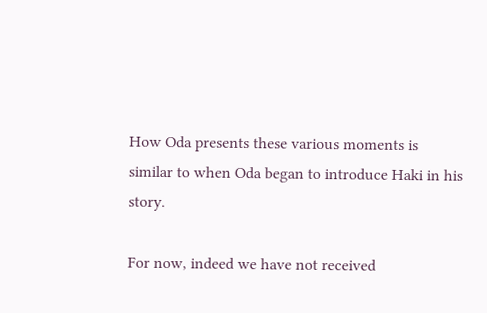How Oda presents these various moments is similar to when Oda began to introduce Haki in his story.

For now, indeed we have not received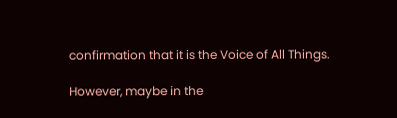confirmation that it is the Voice of All Things.

However, maybe in the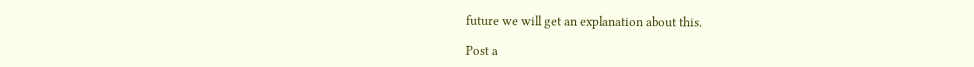future we will get an explanation about this.

Post a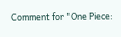Comment for "One Piece: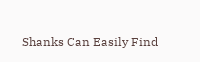Shanks Can Easily Find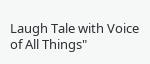Laugh Tale with Voice of All Things"